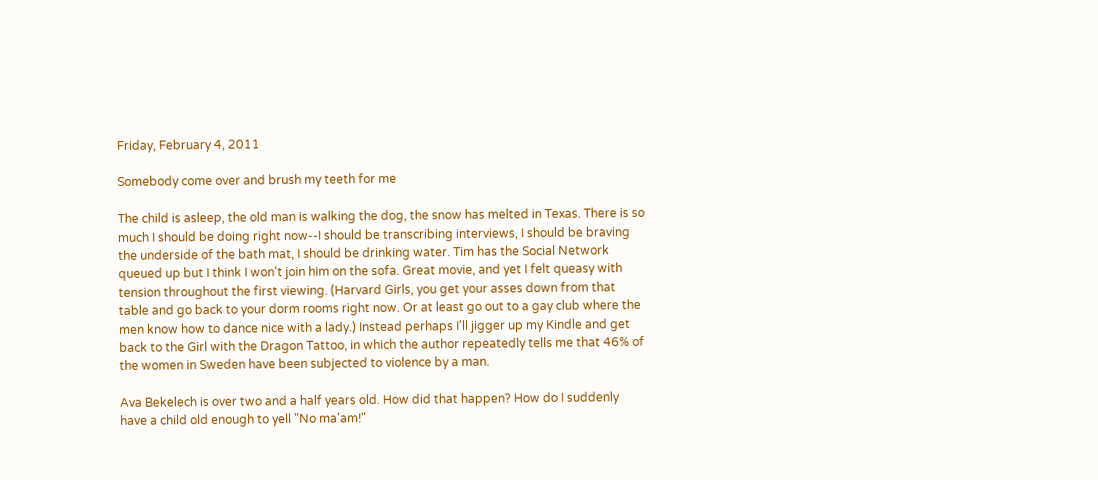Friday, February 4, 2011

Somebody come over and brush my teeth for me

The child is asleep, the old man is walking the dog, the snow has melted in Texas. There is so much I should be doing right now--I should be transcribing interviews, I should be braving the underside of the bath mat, I should be drinking water. Tim has the Social Network queued up but I think I won't join him on the sofa. Great movie, and yet I felt queasy with tension throughout the first viewing. (Harvard Girls, you get your asses down from that table and go back to your dorm rooms right now. Or at least go out to a gay club where the men know how to dance nice with a lady.) Instead perhaps I'll jigger up my Kindle and get back to the Girl with the Dragon Tattoo, in which the author repeatedly tells me that 46% of the women in Sweden have been subjected to violence by a man.

Ava Bekelech is over two and a half years old. How did that happen? How do I suddenly have a child old enough to yell "No ma'am!"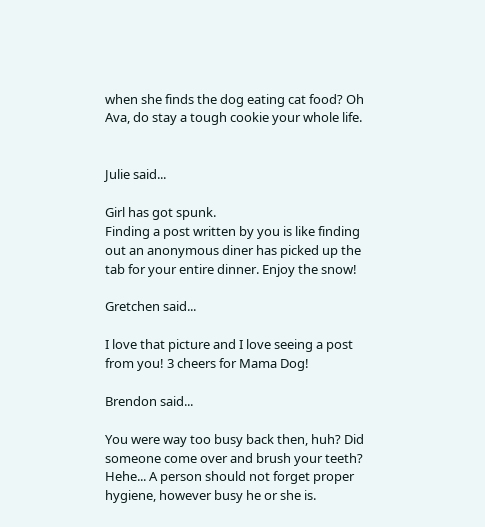when she finds the dog eating cat food? Oh Ava, do stay a tough cookie your whole life.


Julie said...

Girl has got spunk.
Finding a post written by you is like finding out an anonymous diner has picked up the tab for your entire dinner. Enjoy the snow!

Gretchen said...

I love that picture and I love seeing a post from you! 3 cheers for Mama Dog!

Brendon said...

You were way too busy back then, huh? Did someone come over and brush your teeth? Hehe... A person should not forget proper hygiene, however busy he or she is.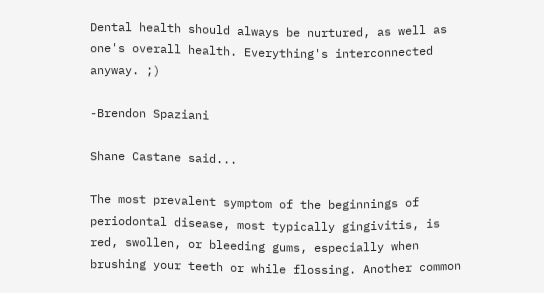Dental health should always be nurtured, as well as one's overall health. Everything's interconnected anyway. ;)

-Brendon Spaziani

Shane Castane said...

The most prevalent symptom of the beginnings of periodontal disease, most typically gingivitis, is red, swollen, or bleeding gums, especially when brushing your teeth or while flossing. Another common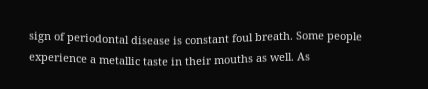sign of periodontal disease is constant foul breath. Some people experience a metallic taste in their mouths as well. As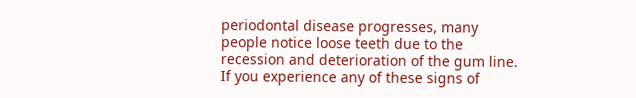periodontal disease progresses, many people notice loose teeth due to the recession and deterioration of the gum line. If you experience any of these signs of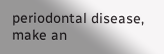periodontal disease, make an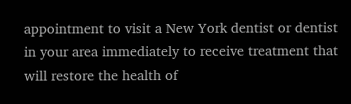appointment to visit a New York dentist or dentist in your area immediately to receive treatment that will restore the health of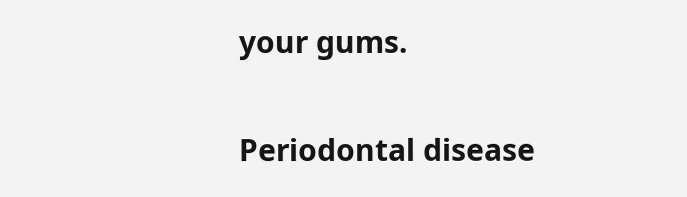your gums.

Periodontal disease